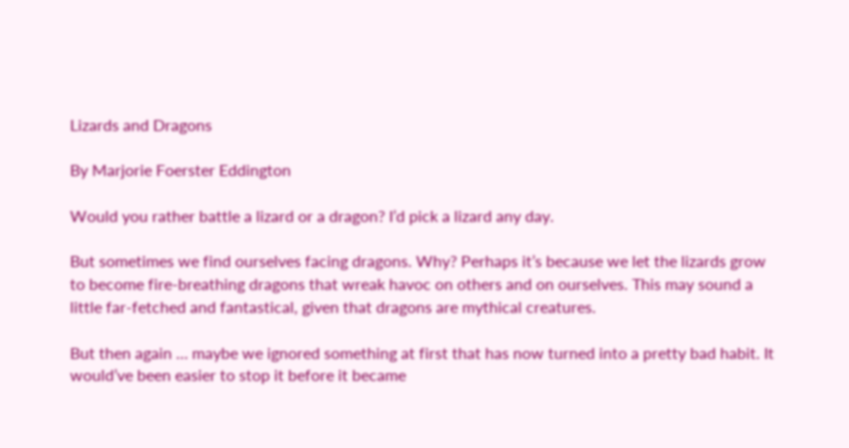Lizards and Dragons

By Marjorie Foerster Eddington

Would you rather battle a lizard or a dragon? I’d pick a lizard any day.

But sometimes we find ourselves facing dragons. Why? Perhaps it’s because we let the lizards grow to become fire-breathing dragons that wreak havoc on others and on ourselves. This may sound a little far-fetched and fantastical, given that dragons are mythical creatures.

But then again … maybe we ignored something at first that has now turned into a pretty bad habit. It would’ve been easier to stop it before it became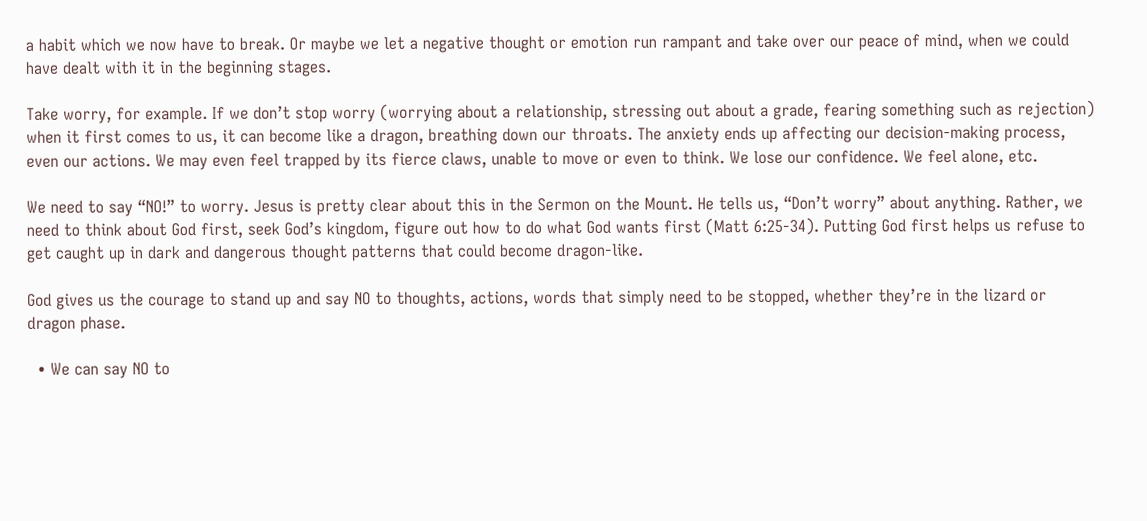a habit which we now have to break. Or maybe we let a negative thought or emotion run rampant and take over our peace of mind, when we could have dealt with it in the beginning stages.

Take worry, for example. If we don’t stop worry (worrying about a relationship, stressing out about a grade, fearing something such as rejection) when it first comes to us, it can become like a dragon, breathing down our throats. The anxiety ends up affecting our decision-making process, even our actions. We may even feel trapped by its fierce claws, unable to move or even to think. We lose our confidence. We feel alone, etc.

We need to say “NO!” to worry. Jesus is pretty clear about this in the Sermon on the Mount. He tells us, “Don’t worry” about anything. Rather, we need to think about God first, seek God’s kingdom, figure out how to do what God wants first (Matt 6:25-34). Putting God first helps us refuse to get caught up in dark and dangerous thought patterns that could become dragon-like.

God gives us the courage to stand up and say NO to thoughts, actions, words that simply need to be stopped, whether they’re in the lizard or dragon phase.

  • We can say NO to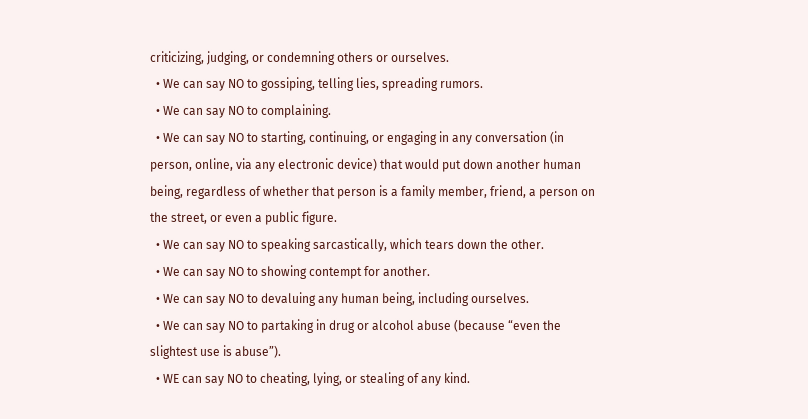criticizing, judging, or condemning others or ourselves.
  • We can say NO to gossiping, telling lies, spreading rumors.
  • We can say NO to complaining.
  • We can say NO to starting, continuing, or engaging in any conversation (in person, online, via any electronic device) that would put down another human being, regardless of whether that person is a family member, friend, a person on the street, or even a public figure.
  • We can say NO to speaking sarcastically, which tears down the other.
  • We can say NO to showing contempt for another.
  • We can say NO to devaluing any human being, including ourselves.
  • We can say NO to partaking in drug or alcohol abuse (because “even the slightest use is abuse”).
  • WE can say NO to cheating, lying, or stealing of any kind.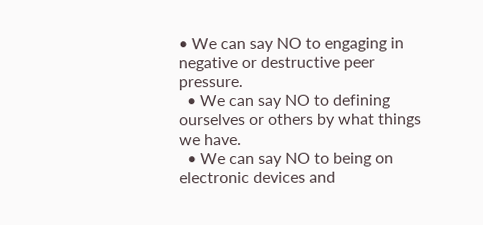• We can say NO to engaging in negative or destructive peer pressure.
  • We can say NO to defining ourselves or others by what things we have.
  • We can say NO to being on electronic devices and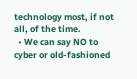technology most, if not all, of the time.
  • We can say NO to cyber or old-fashioned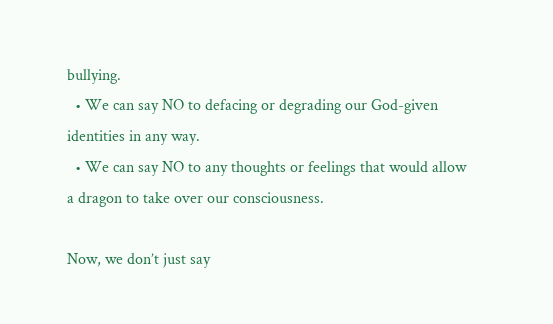bullying.
  • We can say NO to defacing or degrading our God-given identities in any way.
  • We can say NO to any thoughts or feelings that would allow a dragon to take over our consciousness.

Now, we don’t just say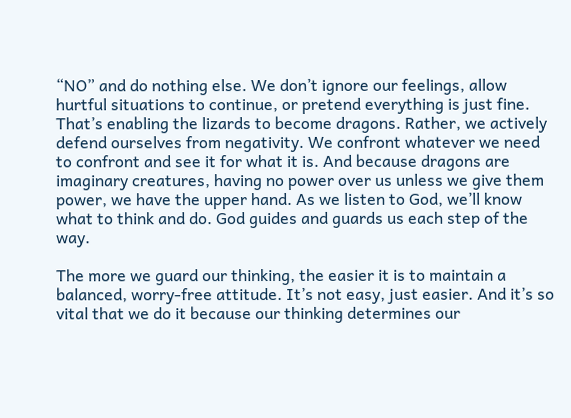“NO” and do nothing else. We don’t ignore our feelings, allow hurtful situations to continue, or pretend everything is just fine. That’s enabling the lizards to become dragons. Rather, we actively defend ourselves from negativity. We confront whatever we need to confront and see it for what it is. And because dragons are imaginary creatures, having no power over us unless we give them power, we have the upper hand. As we listen to God, we’ll know what to think and do. God guides and guards us each step of the way.

The more we guard our thinking, the easier it is to maintain a balanced, worry-free attitude. It’s not easy, just easier. And it’s so vital that we do it because our thinking determines our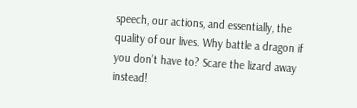speech, our actions, and essentially, the quality of our lives. Why battle a dragon if you don’t have to? Scare the lizard away instead!